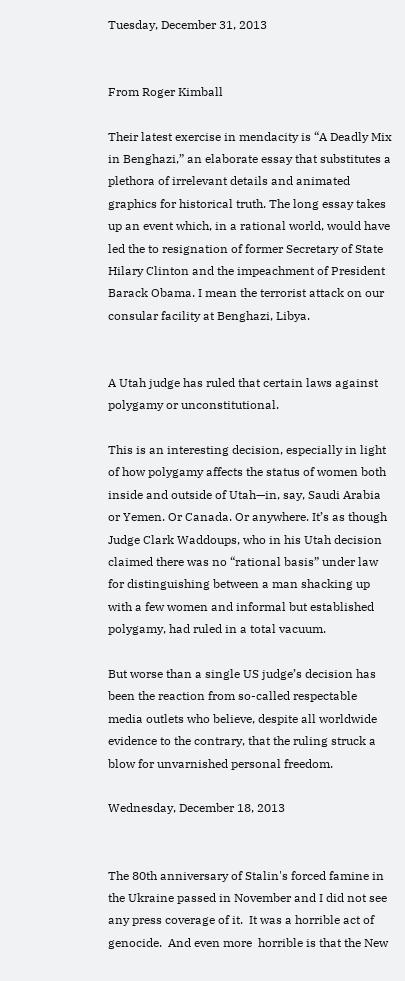Tuesday, December 31, 2013


From Roger Kimball

Their latest exercise in mendacity is “A Deadly Mix in Benghazi,” an elaborate essay that substitutes a plethora of irrelevant details and animated graphics for historical truth. The long essay takes up an event which, in a rational world, would have led the to resignation of former Secretary of State Hilary Clinton and the impeachment of President Barack Obama. I mean the terrorist attack on our consular facility at Benghazi, Libya.


A Utah judge has ruled that certain laws against polygamy or unconstitutional.

This is an interesting decision, especially in light of how polygamy affects the status of women both inside and outside of Utah—in, say, Saudi Arabia or Yemen. Or Canada. Or anywhere. It’s as though Judge Clark Waddoups, who in his Utah decision claimed there was no “rational basis” under law for distinguishing between a man shacking up with a few women and informal but established polygamy, had ruled in a total vacuum.

But worse than a single US judge’s decision has been the reaction from so-called respectable media outlets who believe, despite all worldwide evidence to the contrary, that the ruling struck a blow for unvarnished personal freedom.

Wednesday, December 18, 2013


The 80th anniversary of Stalin's forced famine in the Ukraine passed in November and I did not see any press coverage of it.  It was a horrible act of genocide.  And even more  horrible is that the New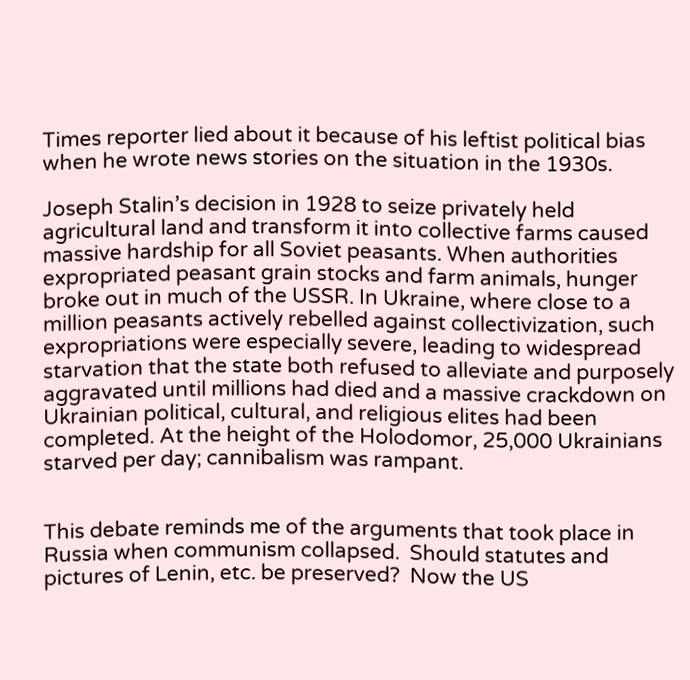Times reporter lied about it because of his leftist political bias when he wrote news stories on the situation in the 1930s.

Joseph Stalin’s decision in 1928 to seize privately held agricultural land and transform it into collective farms caused massive hardship for all Soviet peasants. When authorities expropriated peasant grain stocks and farm animals, hunger broke out in much of the USSR. In Ukraine, where close to a million peasants actively rebelled against collectivization, such expropriations were especially severe, leading to widespread starvation that the state both refused to alleviate and purposely aggravated until millions had died and a massive crackdown on Ukrainian political, cultural, and religious elites had been completed. At the height of the Holodomor, 25,000 Ukrainians starved per day; cannibalism was rampant.


This debate reminds me of the arguments that took place in Russia when communism collapsed.  Should statutes and pictures of Lenin, etc. be preserved?  Now the US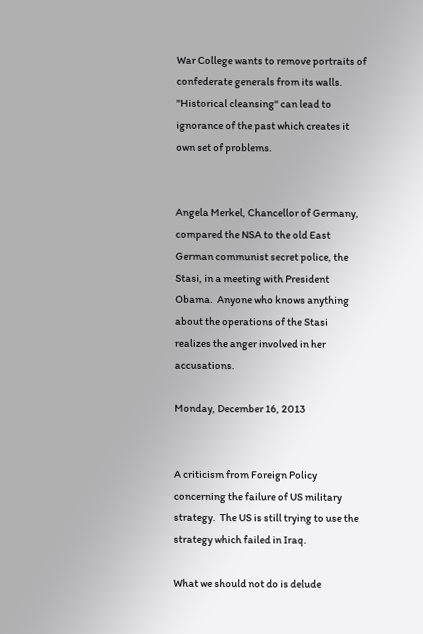War College wants to remove portraits of confederate generals from its walls.  "Historical cleansing" can lead to ignorance of the past which creates it own set of problems.


Angela Merkel, Chancellor of Germany, compared the NSA to the old East German communist secret police, the Stasi, in a meeting with President Obama.  Anyone who knows anything about the operations of the Stasi realizes the anger involved in her accusations.

Monday, December 16, 2013


A criticism from Foreign Policy concerning the failure of US military strategy.  The US is still trying to use the strategy which failed in Iraq.

What we should not do is delude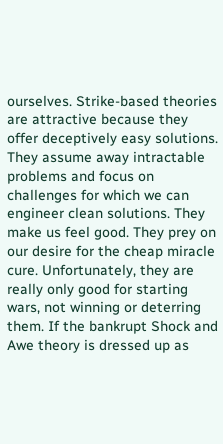ourselves. Strike-based theories are attractive because they offer deceptively easy solutions. They assume away intractable problems and focus on challenges for which we can engineer clean solutions. They make us feel good. They prey on our desire for the cheap miracle cure. Unfortunately, they are really only good for starting wars, not winning or deterring them. If the bankrupt Shock and Awe theory is dressed up as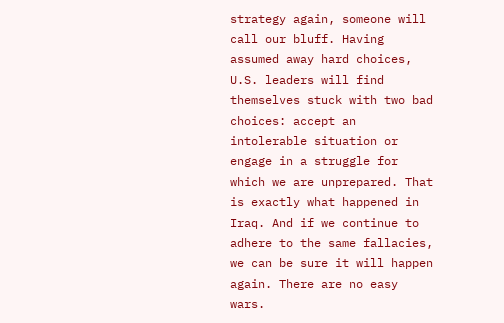strategy again, someone will call our bluff. Having assumed away hard choices, U.S. leaders will find themselves stuck with two bad choices: accept an intolerable situation or engage in a struggle for which we are unprepared. That is exactly what happened in Iraq. And if we continue to adhere to the same fallacies, we can be sure it will happen again. There are no easy wars.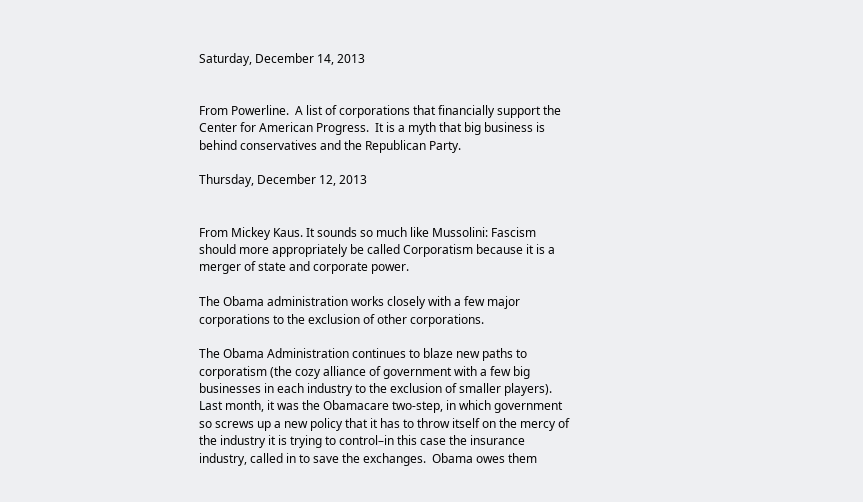Saturday, December 14, 2013


From Powerline.  A list of corporations that financially support the Center for American Progress.  It is a myth that big business is behind conservatives and the Republican Party.

Thursday, December 12, 2013


From Mickey Kaus. It sounds so much like Mussolini: Fascism should more appropriately be called Corporatism because it is a merger of state and corporate power.

The Obama administration works closely with a few major corporations to the exclusion of other corporations.

The Obama Administration continues to blaze new paths to corporatism (the cozy alliance of government with a few big businesses in each industry to the exclusion of smaller players). Last month, it was the Obamacare two-step, in which government so screws up a new policy that it has to throw itself on the mercy of the industry it is trying to control–in this case the insurance industry, called in to save the exchanges.  Obama owes them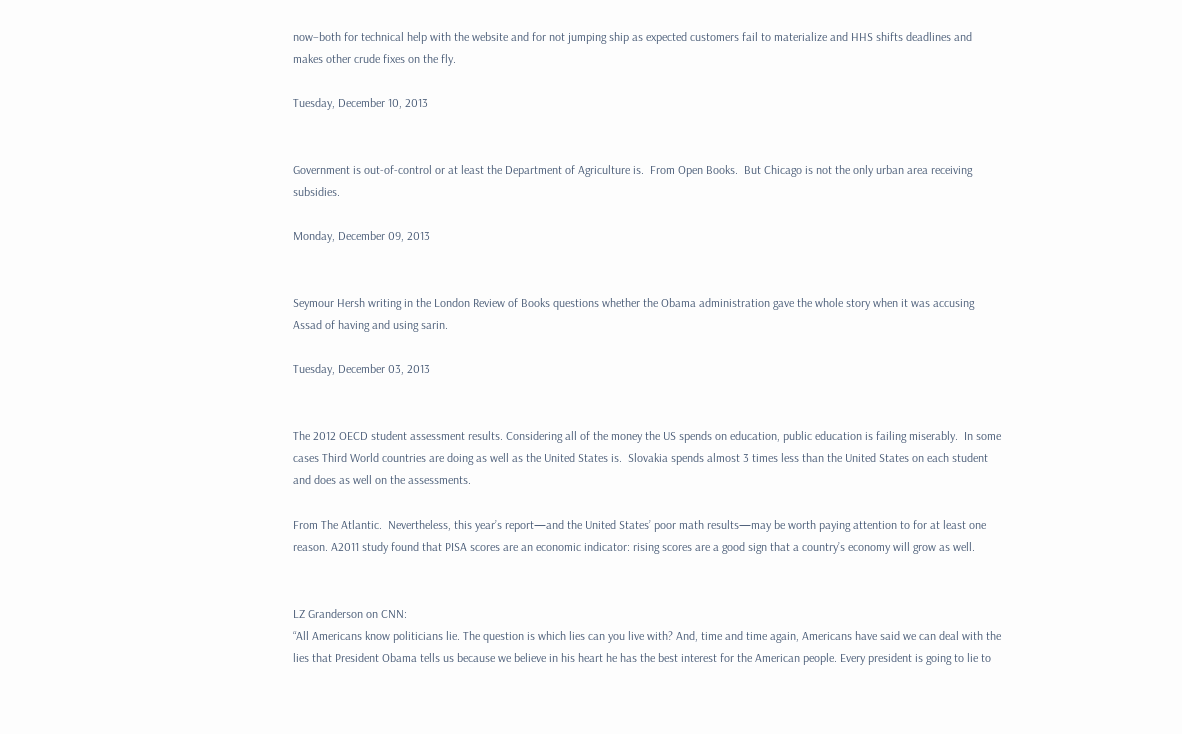now–both for technical help with the website and for not jumping ship as expected customers fail to materialize and HHS shifts deadlines and makes other crude fixes on the fly.

Tuesday, December 10, 2013


Government is out-of-control or at least the Department of Agriculture is.  From Open Books.  But Chicago is not the only urban area receiving subsidies.

Monday, December 09, 2013


Seymour Hersh writing in the London Review of Books questions whether the Obama administration gave the whole story when it was accusing Assad of having and using sarin.

Tuesday, December 03, 2013


The 2012 OECD student assessment results. Considering all of the money the US spends on education, public education is failing miserably.  In some cases Third World countries are doing as well as the United States is.  Slovakia spends almost 3 times less than the United States on each student and does as well on the assessments.

From The Atlantic.  Nevertheless, this year’s report—and the United States’ poor math results—may be worth paying attention to for at least one reason. A2011 study found that PISA scores are an economic indicator: rising scores are a good sign that a country’s economy will grow as well.


LZ Granderson on CNN:
“All Americans know politicians lie. The question is which lies can you live with? And, time and time again, Americans have said we can deal with the lies that President Obama tells us because we believe in his heart he has the best interest for the American people. Every president is going to lie to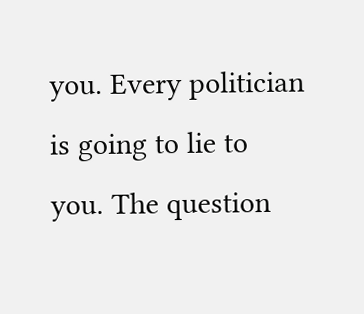you. Every politician is going to lie to you. The question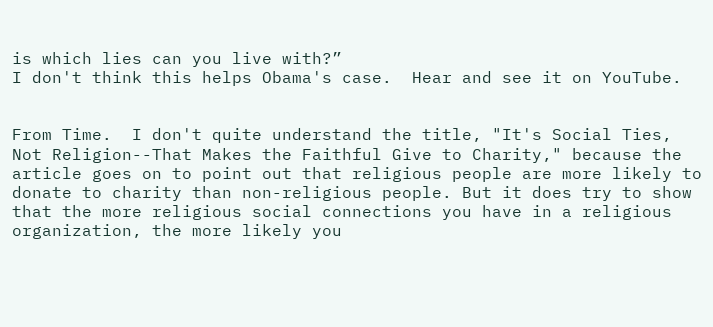is which lies can you live with?”
I don't think this helps Obama's case.  Hear and see it on YouTube.


From Time.  I don't quite understand the title, "It's Social Ties, Not Religion--That Makes the Faithful Give to Charity," because the article goes on to point out that religious people are more likely to donate to charity than non-religious people. But it does try to show that the more religious social connections you have in a religious organization, the more likely you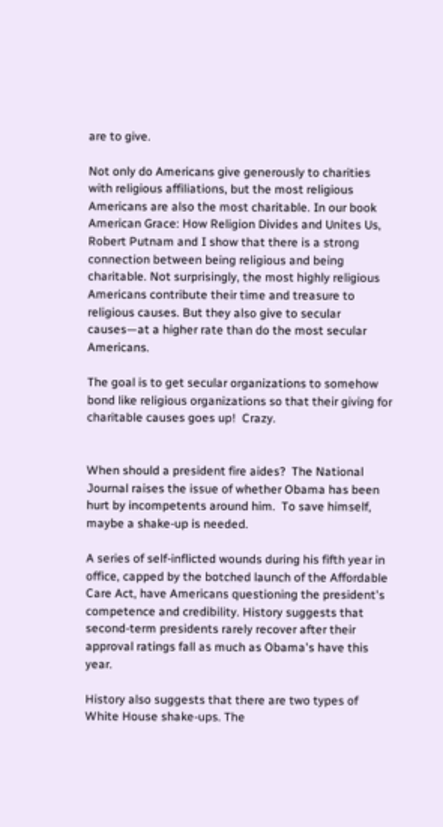are to give.

Not only do Americans give generously to charities with religious affiliations, but the most religious Americans are also the most charitable. In our book American Grace: How Religion Divides and Unites Us, Robert Putnam and I show that there is a strong connection between being religious and being charitable. Not surprisingly, the most highly religious Americans contribute their time and treasure to religious causes. But they also give to secular causes—at a higher rate than do the most secular Americans.

The goal is to get secular organizations to somehow bond like religious organizations so that their giving for charitable causes goes up!  Crazy.


When should a president fire aides?  The National Journal raises the issue of whether Obama has been hurt by incompetents around him.  To save himself, maybe a shake-up is needed.

A series of self-inflicted wounds during his fifth year in office, capped by the botched launch of the Affordable Care Act, have Americans questioning the president's competence and credibility. History suggests that second-term presidents rarely recover after their approval ratings fall as much as Obama's have this year.

History also suggests that there are two types of White House shake-ups. The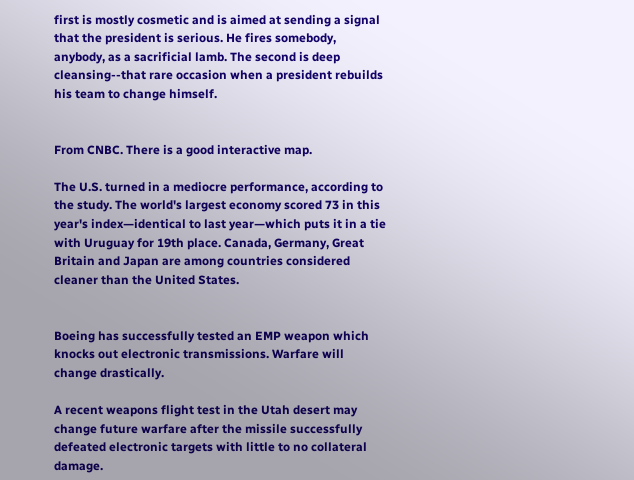first is mostly cosmetic and is aimed at sending a signal that the president is serious. He fires somebody, anybody, as a sacrificial lamb. The second is deep cleansing--that rare occasion when a president rebuilds his team to change himself.


From CNBC. There is a good interactive map.

The U.S. turned in a mediocre performance, according to the study. The world's largest economy scored 73 in this year's index—identical to last year—which puts it in a tie with Uruguay for 19th place. Canada, Germany, Great Britain and Japan are among countries considered cleaner than the United States.


Boeing has successfully tested an EMP weapon which knocks out electronic transmissions. Warfare will change drastically.

A recent weapons flight test in the Utah desert may change future warfare after the missile successfully defeated electronic targets with little to no collateral damage.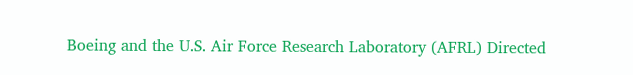Boeing and the U.S. Air Force Research Laboratory (AFRL) Directed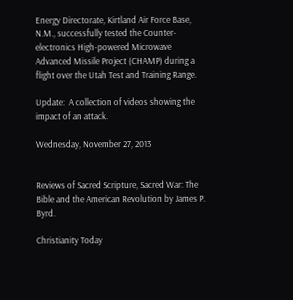Energy Directorate, Kirtland Air Force Base, N.M., successfully tested the Counter-electronics High-powered Microwave Advanced Missile Project (CHAMP) during a flight over the Utah Test and Training Range.

Update:  A collection of videos showing the impact of an attack.

Wednesday, November 27, 2013


Reviews of Sacred Scripture, Sacred War: The Bible and the American Revolution by James P. Byrd.

Christianity Today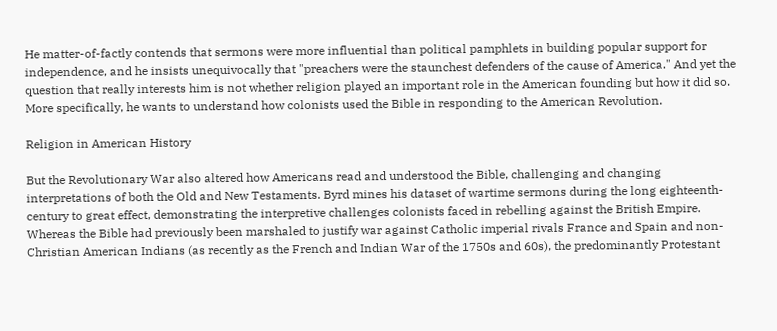He matter-of-factly contends that sermons were more influential than political pamphlets in building popular support for independence, and he insists unequivocally that "preachers were the staunchest defenders of the cause of America." And yet the question that really interests him is not whether religion played an important role in the American founding but how it did so. More specifically, he wants to understand how colonists used the Bible in responding to the American Revolution.

Religion in American History

But the Revolutionary War also altered how Americans read and understood the Bible, challenging and changing interpretations of both the Old and New Testaments. Byrd mines his dataset of wartime sermons during the long eighteenth-century to great effect, demonstrating the interpretive challenges colonists faced in rebelling against the British Empire. Whereas the Bible had previously been marshaled to justify war against Catholic imperial rivals France and Spain and non-Christian American Indians (as recently as the French and Indian War of the 1750s and 60s), the predominantly Protestant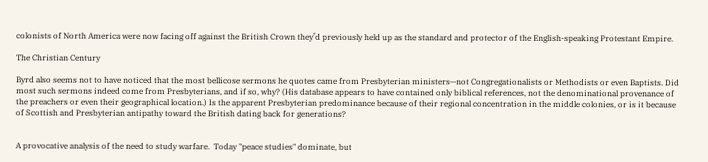colonists of North America were now facing off against the British Crown they’d previously held up as the standard and protector of the English-speaking Protestant Empire.

The Christian Century

Byrd also seems not to have noticed that the most bellicose sermons he quotes came from Presbyterian ministers—not Congregationalists or Methodists or even Baptists. Did most such sermons indeed come from Presbyterians, and if so, why? (His database appears to have contained only biblical references, not the denominational provenance of the preachers or even their geographical location.) Is the apparent Presbyterian predominance because of their regional concentration in the middle colonies, or is it because of Scottish and Presbyterian antipathy toward the British dating back for generations?


A provocative analysis of the need to study warfare.  Today "peace studies" dominate, but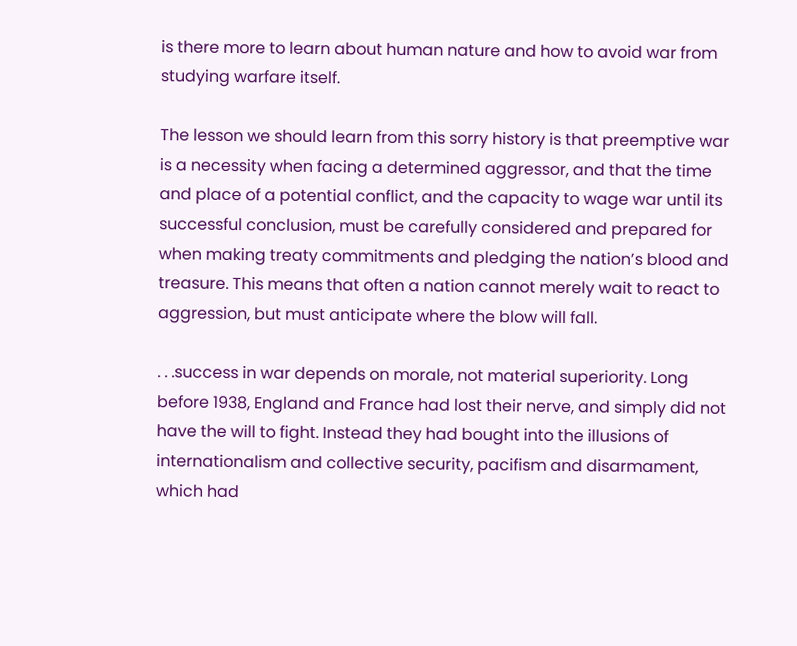is there more to learn about human nature and how to avoid war from studying warfare itself.

The lesson we should learn from this sorry history is that preemptive war is a necessity when facing a determined aggressor, and that the time and place of a potential conflict, and the capacity to wage war until its successful conclusion, must be carefully considered and prepared for when making treaty commitments and pledging the nation’s blood and treasure. This means that often a nation cannot merely wait to react to aggression, but must anticipate where the blow will fall.

. . .success in war depends on morale, not material superiority. Long before 1938, England and France had lost their nerve, and simply did not have the will to fight. Instead they had bought into the illusions of internationalism and collective security, pacifism and disarmament, which had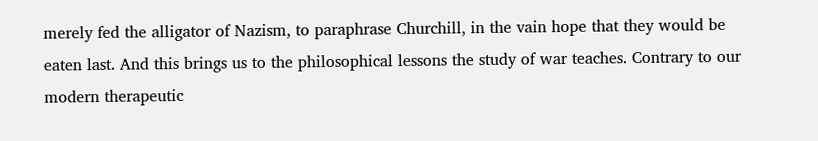merely fed the alligator of Nazism, to paraphrase Churchill, in the vain hope that they would be eaten last. And this brings us to the philosophical lessons the study of war teaches. Contrary to our modern therapeutic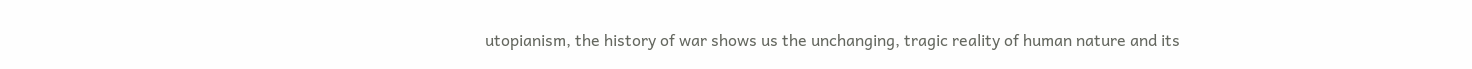utopianism, the history of war shows us the unchanging, tragic reality of human nature and its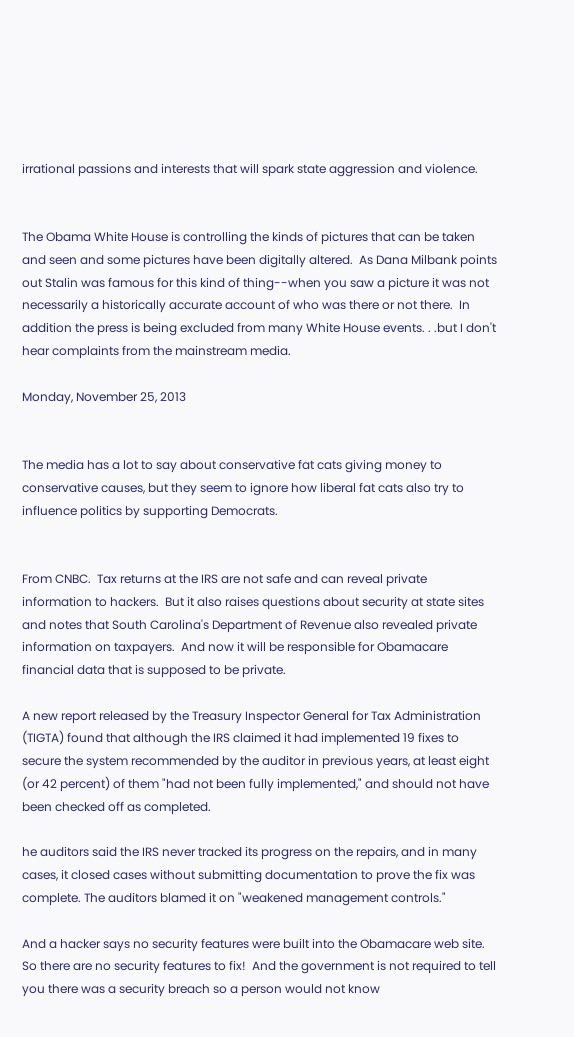irrational passions and interests that will spark state aggression and violence.


The Obama White House is controlling the kinds of pictures that can be taken and seen and some pictures have been digitally altered.  As Dana Milbank points out Stalin was famous for this kind of thing--when you saw a picture it was not necessarily a historically accurate account of who was there or not there.  In addition the press is being excluded from many White House events. . .but I don't hear complaints from the mainstream media.

Monday, November 25, 2013


The media has a lot to say about conservative fat cats giving money to conservative causes, but they seem to ignore how liberal fat cats also try to influence politics by supporting Democrats.


From CNBC.  Tax returns at the IRS are not safe and can reveal private information to hackers.  But it also raises questions about security at state sites and notes that South Carolina's Department of Revenue also revealed private information on taxpayers.  And now it will be responsible for Obamacare financial data that is supposed to be private.

A new report released by the Treasury Inspector General for Tax Administration (TIGTA) found that although the IRS claimed it had implemented 19 fixes to secure the system recommended by the auditor in previous years, at least eight (or 42 percent) of them "had not been fully implemented," and should not have been checked off as completed.

he auditors said the IRS never tracked its progress on the repairs, and in many cases, it closed cases without submitting documentation to prove the fix was complete. The auditors blamed it on "weakened management controls."

And a hacker says no security features were built into the Obamacare web site.  So there are no security features to fix!  And the government is not required to tell you there was a security breach so a person would not know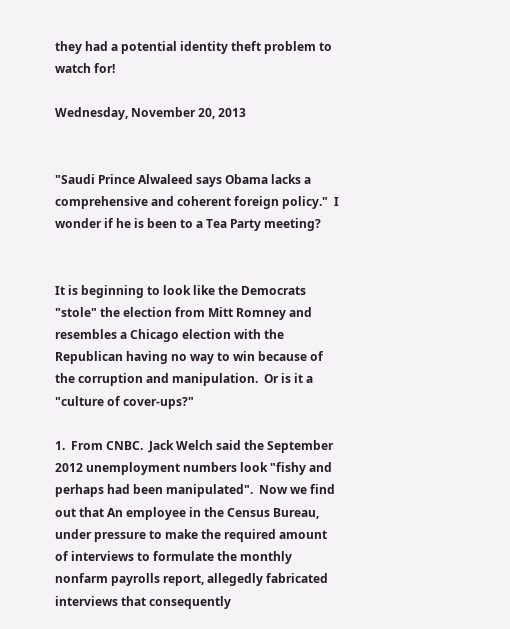they had a potential identity theft problem to watch for!

Wednesday, November 20, 2013


"Saudi Prince Alwaleed says Obama lacks a comprehensive and coherent foreign policy."  I wonder if he is been to a Tea Party meeting?


It is beginning to look like the Democrats "stole" the election from Mitt Romney and resembles a Chicago election with the Republican having no way to win because of the corruption and manipulation.  Or is it a "culture of cover-ups?"

1.  From CNBC.  Jack Welch said the September 2012 unemployment numbers look "fishy and perhaps had been manipulated".  Now we find out that An employee in the Census Bureau, under pressure to make the required amount of interviews to formulate the monthly nonfarm payrolls report, allegedly fabricated interviews that consequently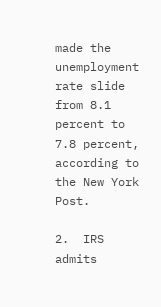made the unemployment rate slide from 8.1 percent to 7.8 percent, according to the New York Post.

2.  IRS admits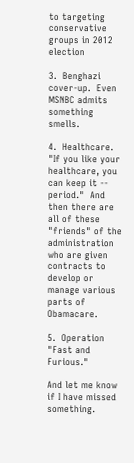to targeting conservative groups in 2012 election

3.  Benghazi cover-up.  Even MSNBC admits something smells.

4.  Healthcare.  "If you like your healthcare, you can keep it -- period."  And then there are all of these "friends" of the administration who are given contracts to develop or manage various parts of Obamacare.

5.  Operation "Fast and Furious."

And let me know if I have missed something.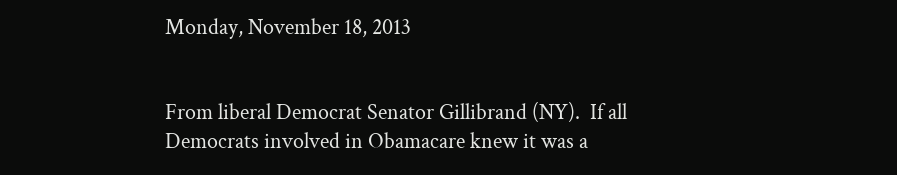Monday, November 18, 2013


From liberal Democrat Senator Gillibrand (NY).  If all Democrats involved in Obamacare knew it was a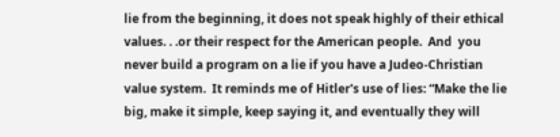lie from the beginning, it does not speak highly of their ethical values. . .or their respect for the American people.  And  you never build a program on a lie if you have a Judeo-Christian value system.  It reminds me of Hitler's use of lies: “Make the lie big, make it simple, keep saying it, and eventually they will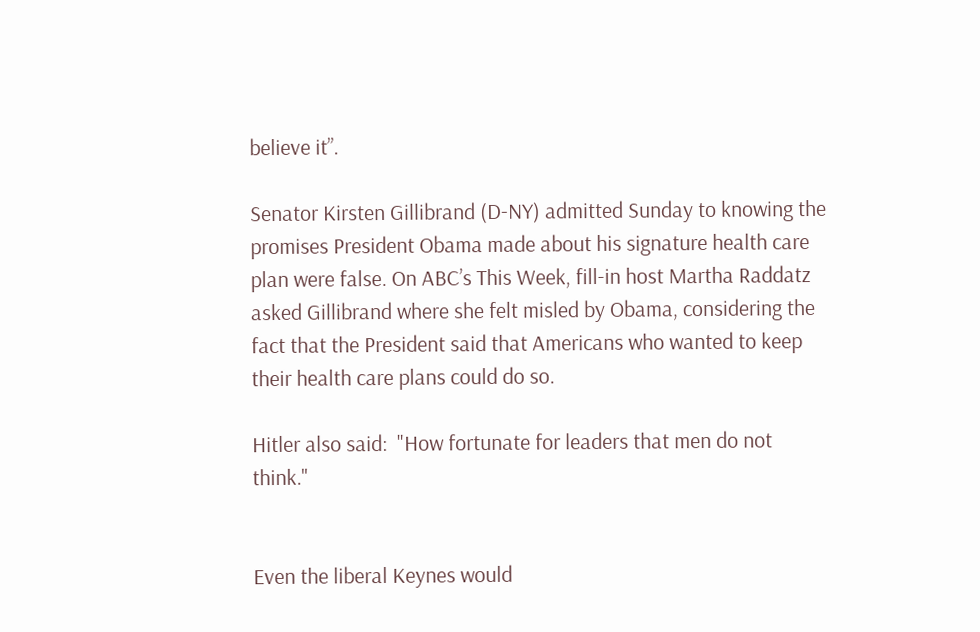believe it”.

Senator Kirsten Gillibrand (D-NY) admitted Sunday to knowing the promises President Obama made about his signature health care plan were false. On ABC’s This Week, fill-in host Martha Raddatz asked Gillibrand where she felt misled by Obama, considering the fact that the President said that Americans who wanted to keep their health care plans could do so.

Hitler also said:  "How fortunate for leaders that men do not think."


Even the liberal Keynes would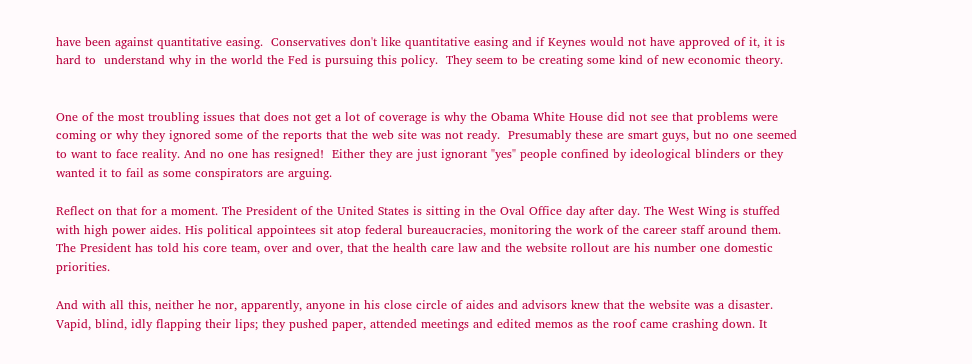have been against quantitative easing.  Conservatives don't like quantitative easing and if Keynes would not have approved of it, it is hard to  understand why in the world the Fed is pursuing this policy.  They seem to be creating some kind of new economic theory.


One of the most troubling issues that does not get a lot of coverage is why the Obama White House did not see that problems were coming or why they ignored some of the reports that the web site was not ready.  Presumably these are smart guys, but no one seemed to want to face reality. And no one has resigned!  Either they are just ignorant "yes" people confined by ideological blinders or they wanted it to fail as some conspirators are arguing.

Reflect on that for a moment. The President of the United States is sitting in the Oval Office day after day. The West Wing is stuffed with high power aides. His political appointees sit atop federal bureaucracies, monitoring the work of the career staff around them. The President has told his core team, over and over, that the health care law and the website rollout are his number one domestic priorities.

And with all this, neither he nor, apparently, anyone in his close circle of aides and advisors knew that the website was a disaster. Vapid, blind, idly flapping their lips; they pushed paper, attended meetings and edited memos as the roof came crashing down. It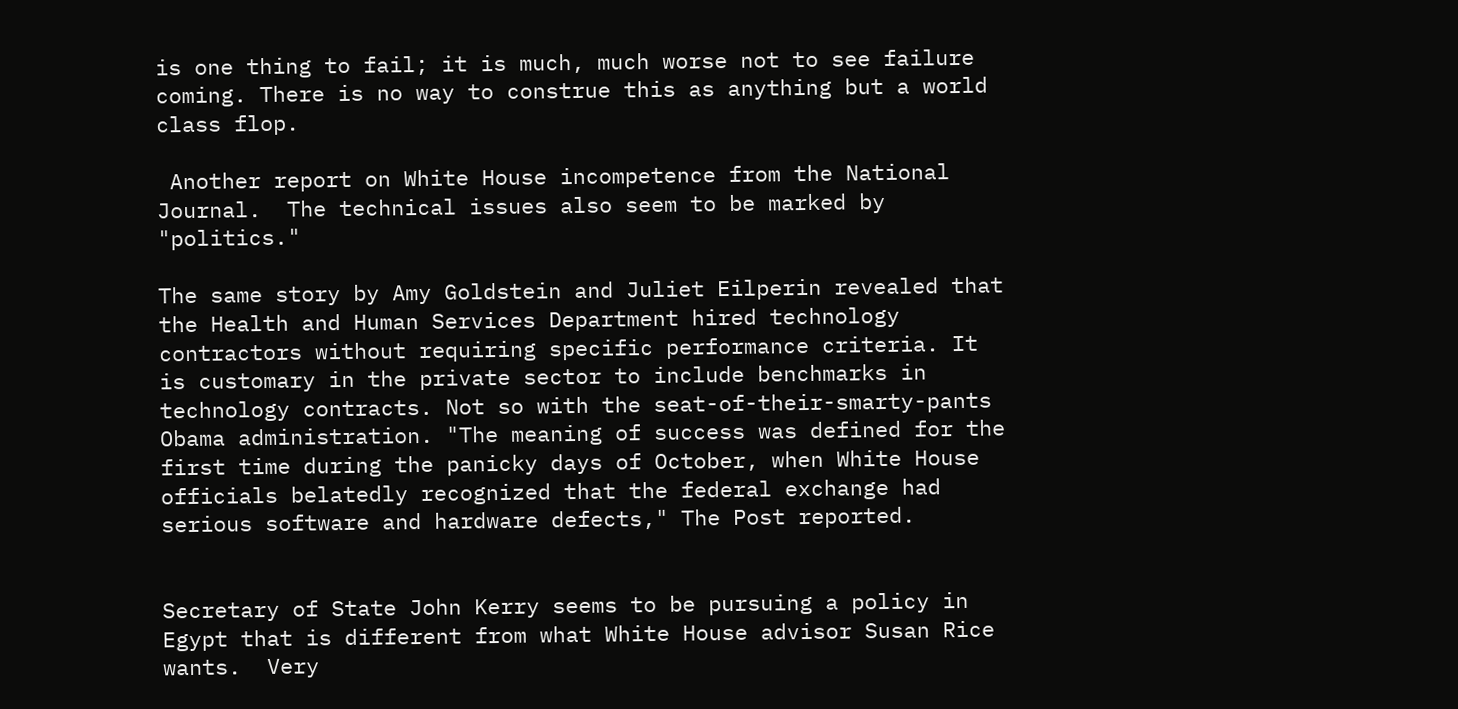is one thing to fail; it is much, much worse not to see failure coming. There is no way to construe this as anything but a world class flop.

 Another report on White House incompetence from the National Journal.  The technical issues also seem to be marked by "politics."

The same story by Amy Goldstein and Juliet Eilperin revealed that the Health and Human Services Department hired technology contractors without requiring specific performance criteria. It is customary in the private sector to include benchmarks in technology contracts. Not so with the seat-of-their-smarty-pants Obama administration. "The meaning of success was defined for the first time during the panicky days of October, when White House officials belatedly recognized that the federal exchange had serious software and hardware defects," The Post reported.


Secretary of State John Kerry seems to be pursuing a policy in Egypt that is different from what White House advisor Susan Rice wants.  Very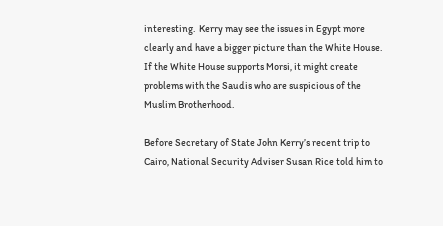interesting.  Kerry may see the issues in Egypt more clearly and have a bigger picture than the White House.  If the White House supports Morsi, it might create problems with the Saudis who are suspicious of the Muslim Brotherhood.

Before Secretary of State John Kerry’s recent trip to Cairo, National Security Adviser Susan Rice told him to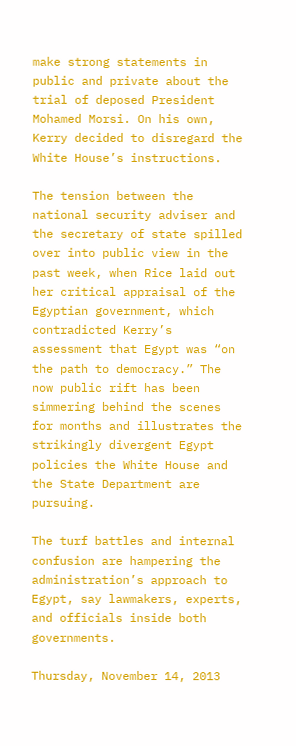make strong statements in public and private about the trial of deposed President Mohamed Morsi. On his own, Kerry decided to disregard the White House’s instructions.

The tension between the national security adviser and the secretary of state spilled over into public view in the past week, when Rice laid out her critical appraisal of the Egyptian government, which contradicted Kerry’s assessment that Egypt was “on the path to democracy.” The now public rift has been simmering behind the scenes for months and illustrates the strikingly divergent Egypt policies the White House and the State Department are pursuing.

The turf battles and internal confusion are hampering the administration’s approach to Egypt, say lawmakers, experts, and officials inside both governments.

Thursday, November 14, 2013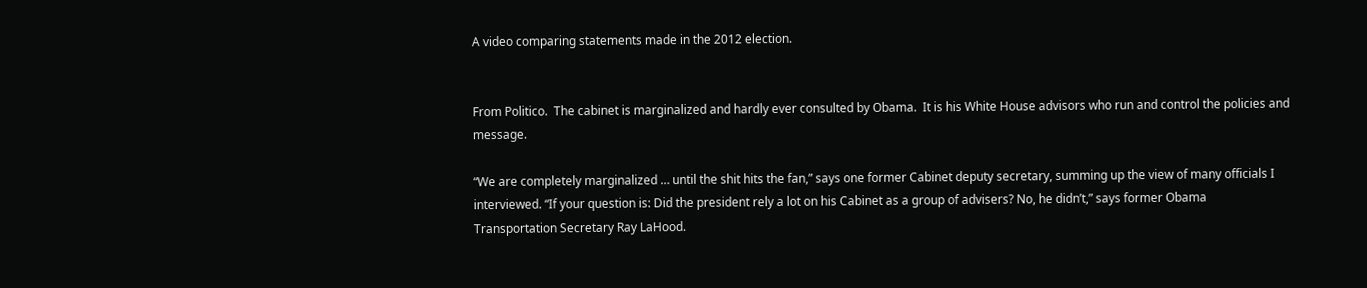A video comparing statements made in the 2012 election.


From Politico.  The cabinet is marginalized and hardly ever consulted by Obama.  It is his White House advisors who run and control the policies and message.

“We are completely marginalized … until the shit hits the fan,” says one former Cabinet deputy secretary, summing up the view of many officials I interviewed. “If your question is: Did the president rely a lot on his Cabinet as a group of advisers? No, he didn’t,” says former Obama Transportation Secretary Ray LaHood.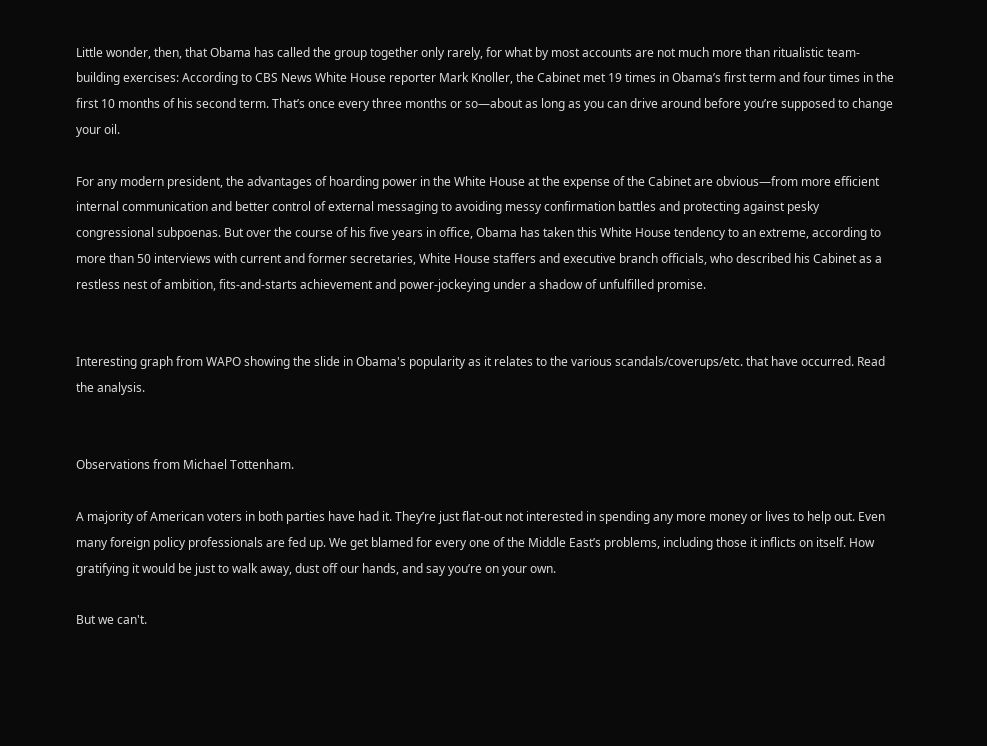Little wonder, then, that Obama has called the group together only rarely, for what by most accounts are not much more than ritualistic team-building exercises: According to CBS News White House reporter Mark Knoller, the Cabinet met 19 times in Obama’s first term and four times in the first 10 months of his second term. That’s once every three months or so—about as long as you can drive around before you’re supposed to change your oil.

For any modern president, the advantages of hoarding power in the White House at the expense of the Cabinet are obvious—from more efficient internal communication and better control of external messaging to avoiding messy confirmation battles and protecting against pesky congressional subpoenas. But over the course of his five years in office, Obama has taken this White House tendency to an extreme, according to more than 50 interviews with current and former secretaries, White House staffers and executive branch officials, who described his Cabinet as a restless nest of ambition, fits-and-starts achievement and power-jockeying under a shadow of unfulfilled promise.


Interesting graph from WAPO showing the slide in Obama's popularity as it relates to the various scandals/coverups/etc. that have occurred. Read the analysis.


Observations from Michael Tottenham.

A majority of American voters in both parties have had it. They’re just flat-out not interested in spending any more money or lives to help out. Even many foreign policy professionals are fed up. We get blamed for every one of the Middle East’s problems, including those it inflicts on itself. How gratifying it would be just to walk away, dust off our hands, and say you’re on your own.

But we can't.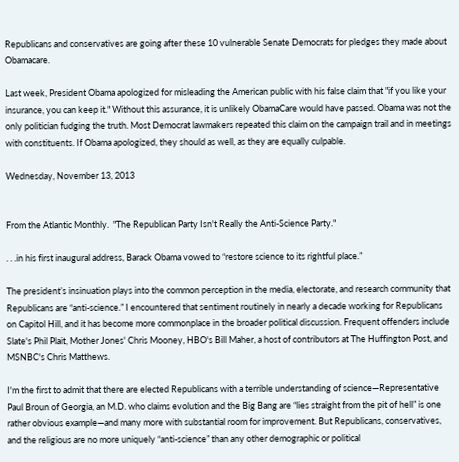Republicans and conservatives are going after these 10 vulnerable Senate Democrats for pledges they made about Obamacare.

Last week, President Obama apologized for misleading the American public with his false claim that "if you like your insurance, you can keep it." Without this assurance, it is unlikely ObamaCare would have passed. Obama was not the only politician fudging the truth. Most Democrat lawmakers repeated this claim on the campaign trail and in meetings with constituents. If Obama apologized, they should as well, as they are equally culpable.

Wednesday, November 13, 2013


From the Atlantic Monthly.  "The Republican Party Isn't Really the Anti-Science Party."

. . .in his first inaugural address, Barack Obama vowed to “restore science to its rightful place.”

The president’s insinuation plays into the common perception in the media, electorate, and research community that Republicans are “anti-science.” I encountered that sentiment routinely in nearly a decade working for Republicans on Capitol Hill, and it has become more commonplace in the broader political discussion. Frequent offenders include Slate's Phil Plait, Mother Jones' Chris Mooney, HBO's Bill Maher, a host of contributors at The Huffington Post, and MSNBC's Chris Matthews.

I'm the first to admit that there are elected Republicans with a terrible understanding of science—Representative Paul Broun of Georgia, an M.D. who claims evolution and the Big Bang are “lies straight from the pit of hell” is one rather obvious example—and many more with substantial room for improvement. But Republicans, conservatives, and the religious are no more uniquely “anti-science” than any other demographic or political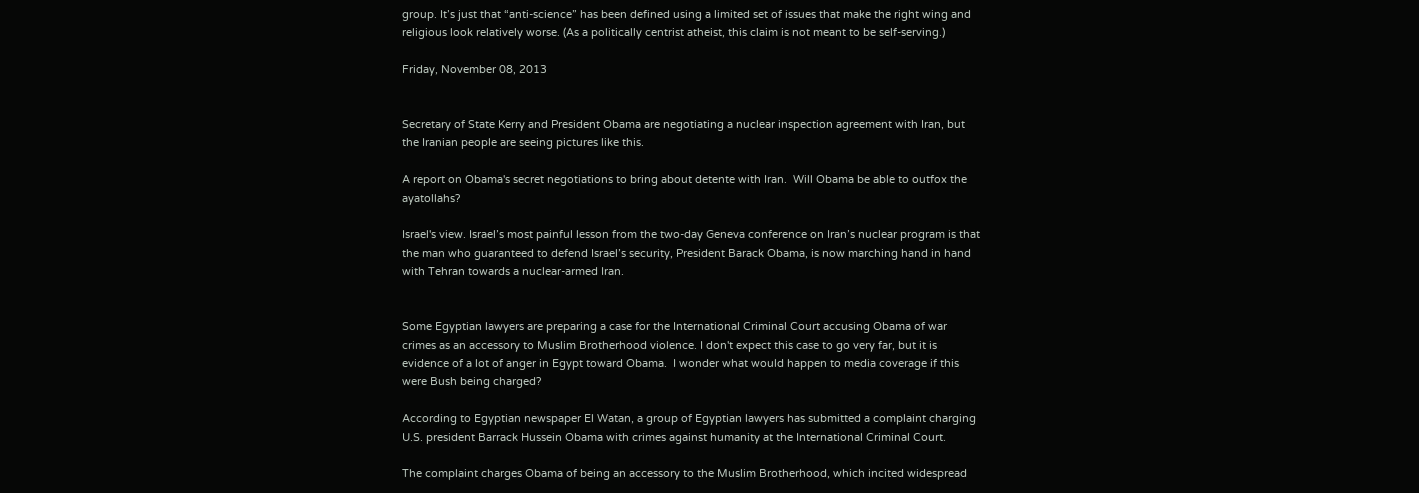group. It’s just that “anti-science” has been defined using a limited set of issues that make the right wing and religious look relatively worse. (As a politically centrist atheist, this claim is not meant to be self-serving.)

Friday, November 08, 2013


Secretary of State Kerry and President Obama are negotiating a nuclear inspection agreement with Iran, but the Iranian people are seeing pictures like this.

A report on Obama's secret negotiations to bring about detente with Iran.  Will Obama be able to outfox the ayatollahs?

Israel's view. Israel’s most painful lesson from the two-day Geneva conference on Iran’s nuclear program is that the man who guaranteed to defend Israel’s security, President Barack Obama, is now marching hand in hand with Tehran towards a nuclear-armed Iran.


Some Egyptian lawyers are preparing a case for the International Criminal Court accusing Obama of war crimes as an accessory to Muslim Brotherhood violence. I don't expect this case to go very far, but it is evidence of a lot of anger in Egypt toward Obama.  I wonder what would happen to media coverage if this were Bush being charged?

According to Egyptian newspaper El Watan, a group of Egyptian lawyers has submitted a complaint charging U.S. president Barrack Hussein Obama with crimes against humanity at the International Criminal Court.

The complaint charges Obama of being an accessory to the Muslim Brotherhood, which incited widespread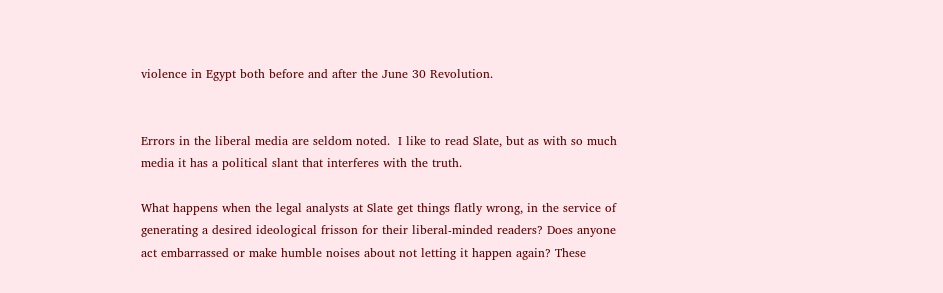violence in Egypt both before and after the June 30 Revolution.


Errors in the liberal media are seldom noted.  I like to read Slate, but as with so much media it has a political slant that interferes with the truth.

What happens when the legal analysts at Slate get things flatly wrong, in the service of generating a desired ideological frisson for their liberal-minded readers? Does anyone act embarrassed or make humble noises about not letting it happen again? These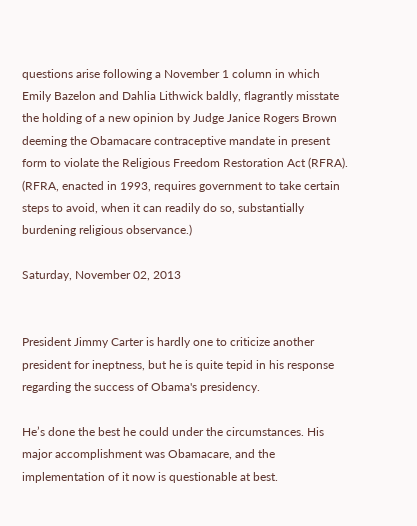questions arise following a November 1 column in which Emily Bazelon and Dahlia Lithwick baldly, flagrantly misstate the holding of a new opinion by Judge Janice Rogers Brown deeming the Obamacare contraceptive mandate in present form to violate the Religious Freedom Restoration Act (RFRA). (RFRA, enacted in 1993, requires government to take certain steps to avoid, when it can readily do so, substantially burdening religious observance.)

Saturday, November 02, 2013


President Jimmy Carter is hardly one to criticize another president for ineptness, but he is quite tepid in his response regarding the success of Obama's presidency.

He’s done the best he could under the circumstances. His major accomplishment was Obamacare, and the implementation of it now is questionable at best.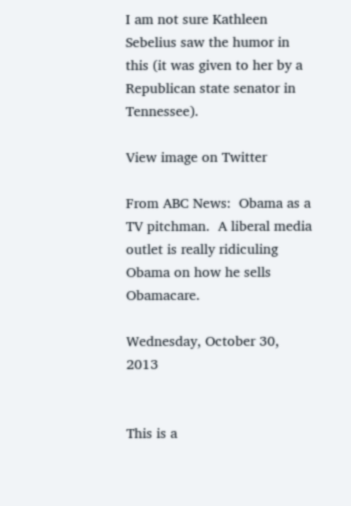I am not sure Kathleen Sebelius saw the humor in this (it was given to her by a Republican state senator in Tennessee).

View image on Twitter

From ABC News:  Obama as a TV pitchman.  A liberal media outlet is really ridiculing Obama on how he sells Obamacare.

Wednesday, October 30, 2013


This is a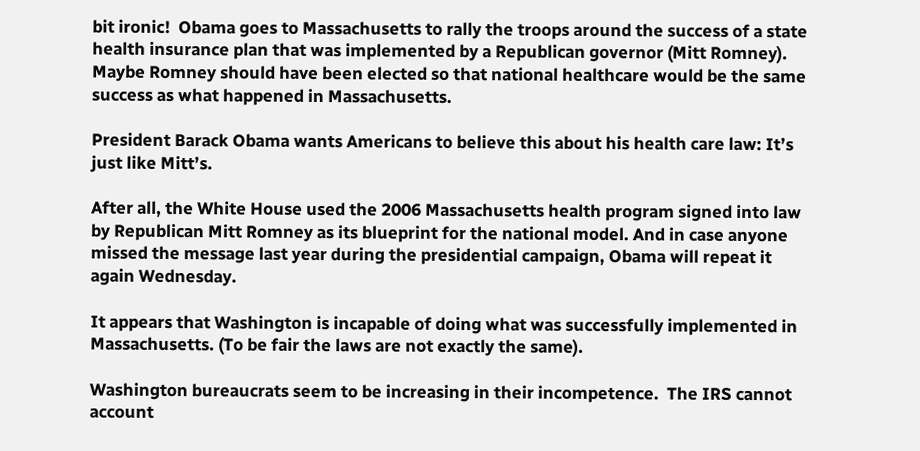bit ironic!  Obama goes to Massachusetts to rally the troops around the success of a state health insurance plan that was implemented by a Republican governor (Mitt Romney).  Maybe Romney should have been elected so that national healthcare would be the same success as what happened in Massachusetts.

President Barack Obama wants Americans to believe this about his health care law: It’s just like Mitt’s.

After all, the White House used the 2006 Massachusetts health program signed into law by Republican Mitt Romney as its blueprint for the national model. And in case anyone missed the message last year during the presidential campaign, Obama will repeat it again Wednesday.

It appears that Washington is incapable of doing what was successfully implemented in Massachusetts. (To be fair the laws are not exactly the same).

Washington bureaucrats seem to be increasing in their incompetence.  The IRS cannot account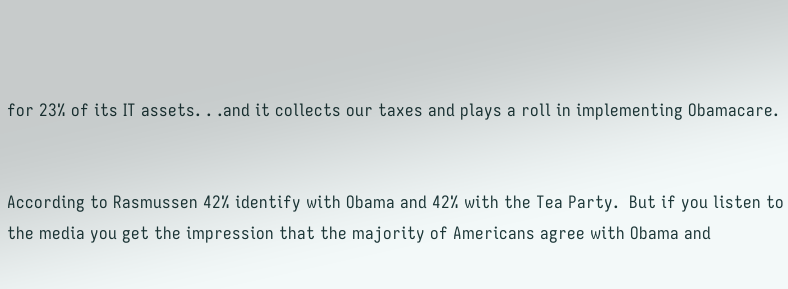for 23% of its IT assets. . .and it collects our taxes and plays a roll in implementing Obamacare.


According to Rasmussen 42% identify with Obama and 42% with the Tea Party.  But if you listen to the media you get the impression that the majority of Americans agree with Obama and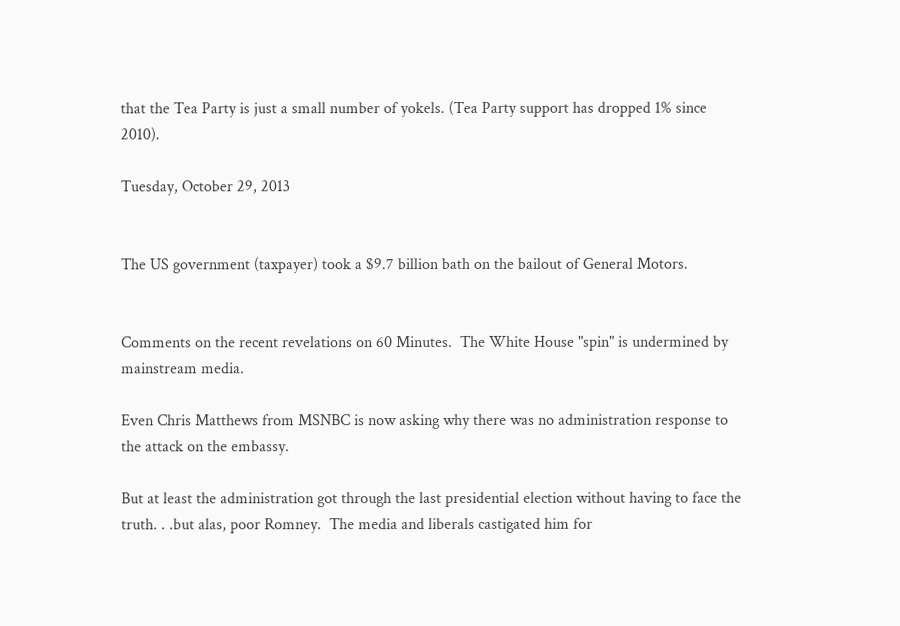that the Tea Party is just a small number of yokels. (Tea Party support has dropped 1% since 2010).

Tuesday, October 29, 2013


The US government (taxpayer) took a $9.7 billion bath on the bailout of General Motors.


Comments on the recent revelations on 60 Minutes.  The White House "spin" is undermined by mainstream media.

Even Chris Matthews from MSNBC is now asking why there was no administration response to the attack on the embassy.

But at least the administration got through the last presidential election without having to face the truth. . .but alas, poor Romney.  The media and liberals castigated him for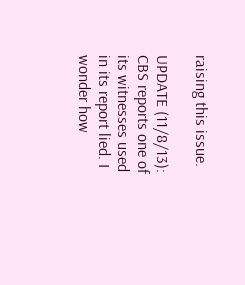raising this issue.

UPDATE (11/8/13): CBS reports one of its witnesses used in its report lied. I wonder how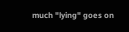much "lying" goes on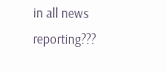in all news reporting???